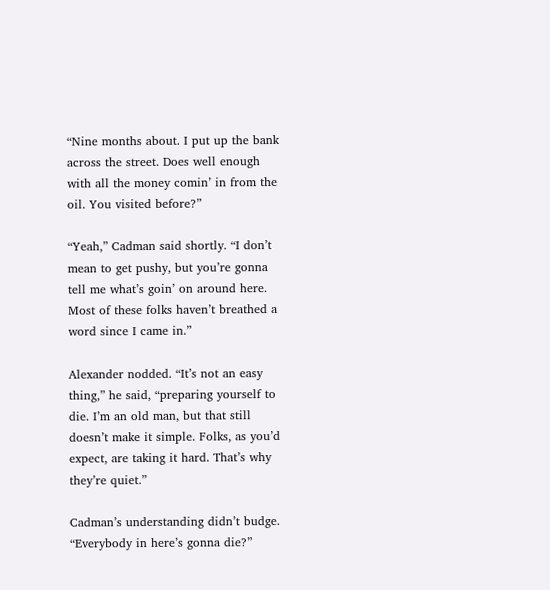“Nine months about. I put up the bank across the street. Does well enough with all the money comin’ in from the oil. You visited before?”

“Yeah,” Cadman said shortly. “I don’t mean to get pushy, but you’re gonna tell me what’s goin’ on around here. Most of these folks haven’t breathed a word since I came in.”

Alexander nodded. “It’s not an easy thing,” he said, “preparing yourself to die. I’m an old man, but that still doesn’t make it simple. Folks, as you’d expect, are taking it hard. That’s why they’re quiet.”

Cadman’s understanding didn’t budge. “Everybody in here’s gonna die?”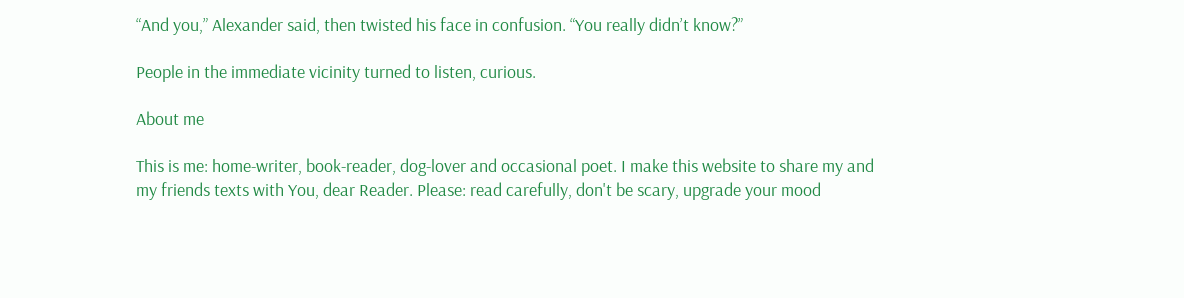“And you,” Alexander said, then twisted his face in confusion. “You really didn’t know?”

People in the immediate vicinity turned to listen, curious.

About me

This is me: home-writer, book-reader, dog-lover and occasional poet. I make this website to share my and my friends texts with You, dear Reader. Please: read carefully, don't be scary, upgrade your mood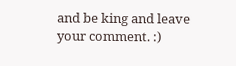and be king and leave your comment. :)